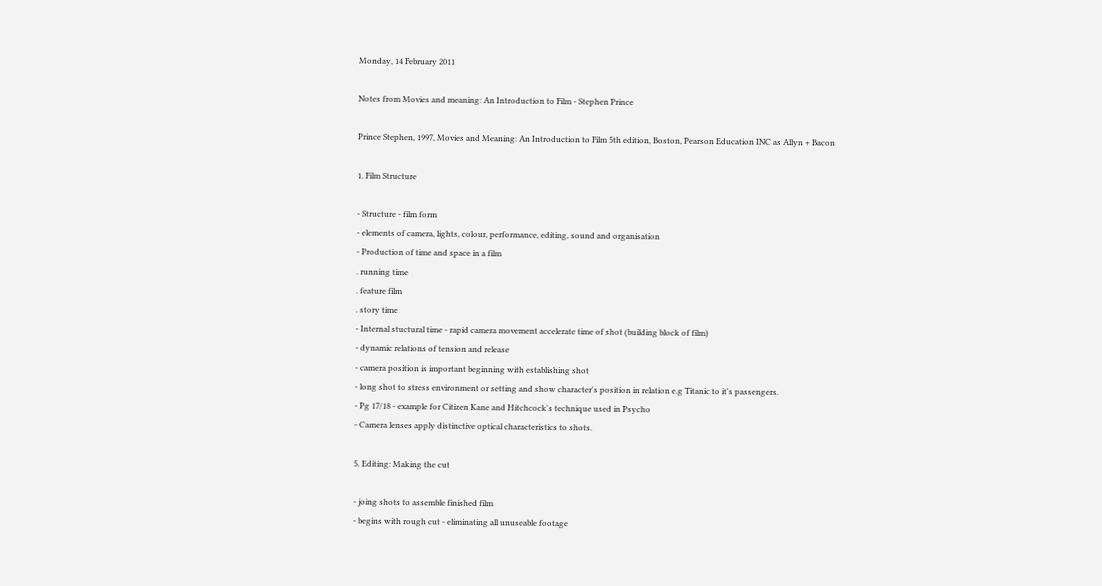Monday, 14 February 2011

Notes from Movies and meaning: An Introduction to Film - Stephen Prince

Prince Stephen, 1997, Movies and Meaning: An Introduction to Film 5th edition, Boston, Pearson Education INC as Allyn + Bacon

1. Film Structure

- Structure - film form
- elements of camera, lights, colour, performance, editing, sound and organisation
- Production of time and space in a film
. running time
. feature film
. story time
- Internal stuctural time - rapid camera movement accelerate time of shot (building block of film)
- dynamic relations of tension and release
- camera position is important beginning with establishing shot
- long shot to stress environment or setting and show character's position in relation e.g Titanic to it's passengers.
- Pg 17/18 - example for Citizen Kane and Hitchcock's technique used in Psycho
- Camera lenses apply distinctive optical characteristics to shots.

5. Editing: Making the cut

- joing shots to assemble finished film
- begins with rough cut - eliminating all unuseable footage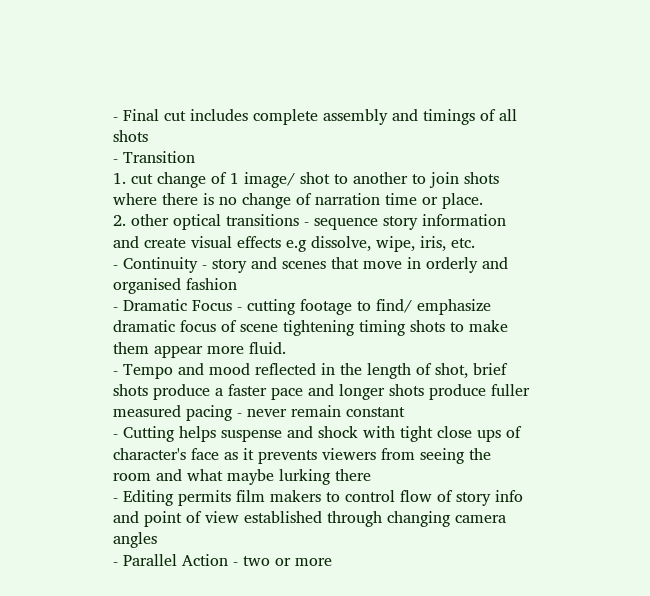- Final cut includes complete assembly and timings of all shots
- Transition
1. cut change of 1 image/ shot to another to join shots where there is no change of narration time or place.
2. other optical transitions - sequence story information and create visual effects e.g dissolve, wipe, iris, etc.
- Continuity - story and scenes that move in orderly and organised fashion
- Dramatic Focus - cutting footage to find/ emphasize dramatic focus of scene tightening timing shots to make them appear more fluid.
- Tempo and mood reflected in the length of shot, brief shots produce a faster pace and longer shots produce fuller measured pacing - never remain constant
- Cutting helps suspense and shock with tight close ups of character's face as it prevents viewers from seeing the room and what maybe lurking there
- Editing permits film makers to control flow of story info and point of view established through changing camera angles
- Parallel Action - two or more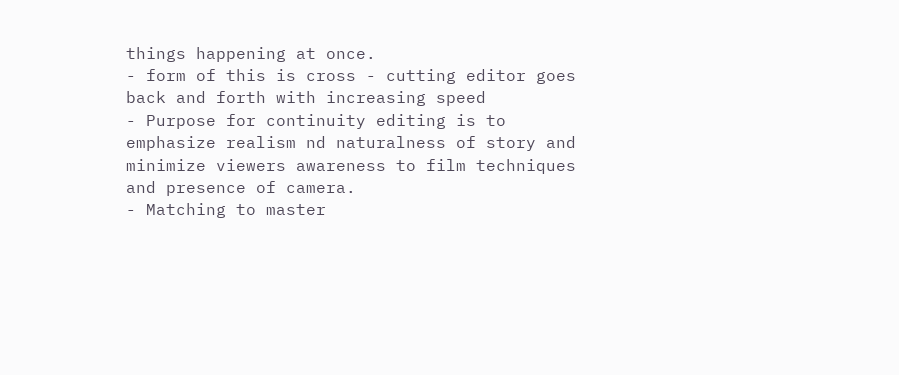things happening at once.
- form of this is cross - cutting editor goes back and forth with increasing speed
- Purpose for continuity editing is to emphasize realism nd naturalness of story and minimize viewers awareness to film techniques and presence of camera.
- Matching to master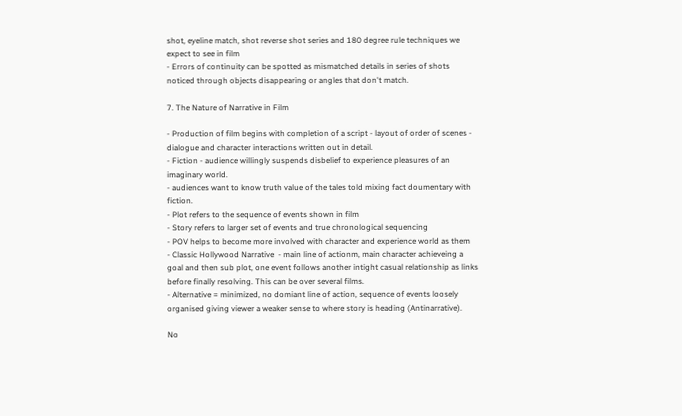shot, eyeline match, shot reverse shot series and 180 degree rule techniques we expect to see in film
- Errors of continuity can be spotted as mismatched details in series of shots noticed through objects disappearing or angles that don't match.

7. The Nature of Narrative in Film

- Production of film begins with completion of a script - layout of order of scenes - dialogue and character interactions written out in detail.
- Fiction - audience willingly suspends disbelief to experience pleasures of an imaginary world.
- audiences want to know truth value of the tales told mixing fact doumentary with fiction.
- Plot refers to the sequence of events shown in film
- Story refers to larger set of events and true chronological sequencing
- POV helps to become more involved with character and experience world as them
- Classic Hollywood Narrative  - main line of actionm, main character achieveing a goal and then sub plot, one event follows another intight casual relationship as links before finally resolving. This can be over several films.
- Alternative = minimized, no domiant line of action, sequence of events loosely organised giving viewer a weaker sense to where story is heading (Antinarrative).

No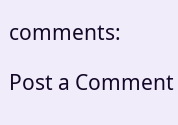comments:

Post a Comment